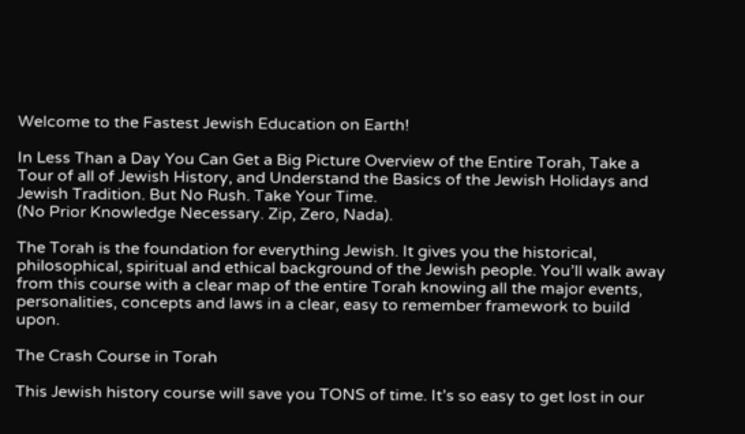Welcome to the Fastest Jewish Education on Earth!

In Less Than a Day You Can Get a Big Picture Overview of the Entire Torah, Take a Tour of all of Jewish History, and Understand the Basics of the Jewish Holidays and Jewish Tradition. But No Rush. Take Your Time.
(No Prior Knowledge Necessary. Zip, Zero, Nada).

The Torah is the foundation for everything Jewish. It gives you the historical, philosophical, spiritual and ethical background of the Jewish people. You’ll walk away from this course with a clear map of the entire Torah knowing all the major events, personalities, concepts and laws in a clear, easy to remember framework to build upon.

The Crash Course in Torah

This Jewish history course will save you TONS of time. It’s so easy to get lost in our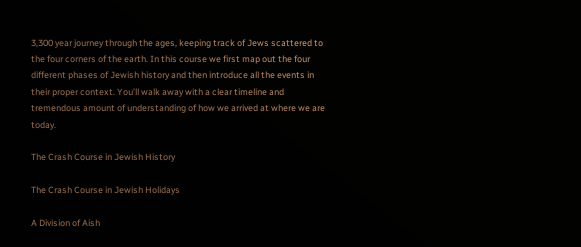3,300 year journey through the ages, keeping track of Jews scattered to the four corners of the earth. In this course we first map out the four different phases of Jewish history and then introduce all the events in their proper context. You’ll walk away with a clear timeline and tremendous amount of understanding of how we arrived at where we are today.

The Crash Course in Jewish History

The Crash Course in Jewish Holidays

A Division of Aish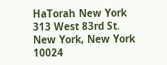HaTorah New York
313 West 83rd St.
New York, New York 10024